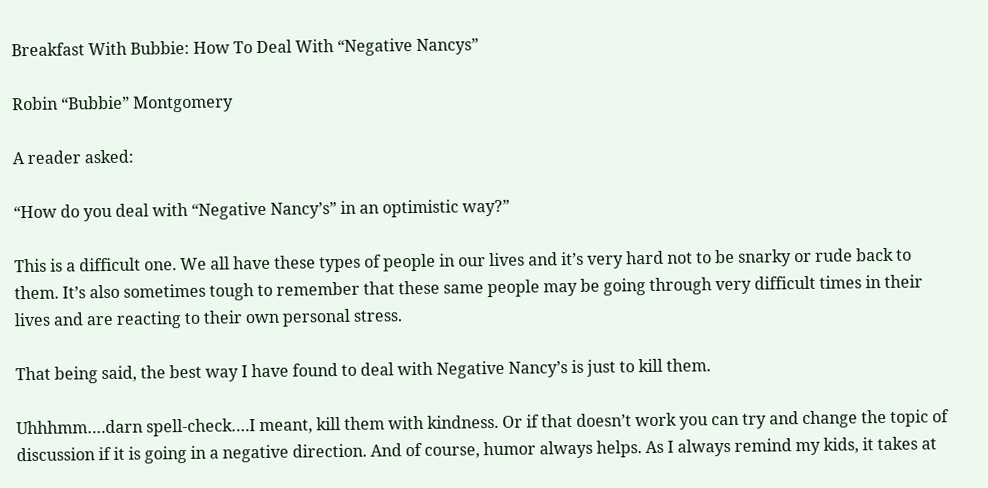Breakfast With Bubbie: How To Deal With “Negative Nancys”

Robin “Bubbie” Montgomery

A reader asked:

“How do you deal with “Negative Nancy’s” in an optimistic way?”

This is a difficult one. We all have these types of people in our lives and it’s very hard not to be snarky or rude back to them. It’s also sometimes tough to remember that these same people may be going through very difficult times in their lives and are reacting to their own personal stress.

That being said, the best way I have found to deal with Negative Nancy’s is just to kill them.

Uhhhmm….darn spell-check….I meant, kill them with kindness. Or if that doesn’t work you can try and change the topic of discussion if it is going in a negative direction. And of course, humor always helps. As I always remind my kids, it takes at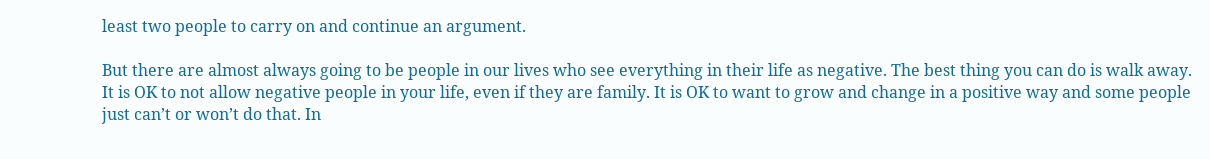least two people to carry on and continue an argument.

But there are almost always going to be people in our lives who see everything in their life as negative. The best thing you can do is walk away. It is OK to not allow negative people in your life, even if they are family. It is OK to want to grow and change in a positive way and some people just can’t or won’t do that. In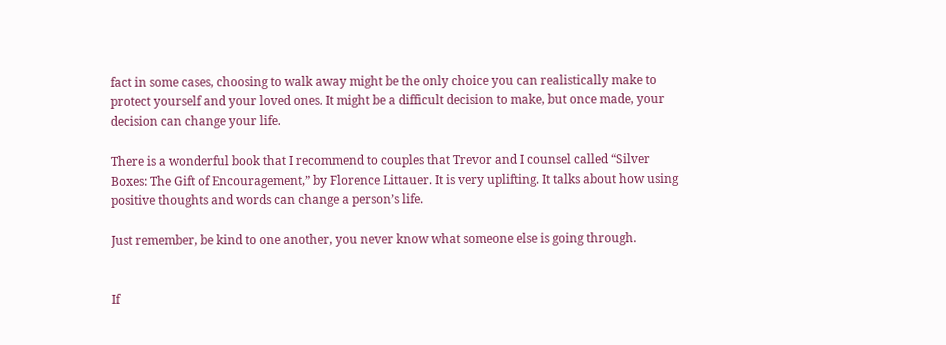fact in some cases, choosing to walk away might be the only choice you can realistically make to protect yourself and your loved ones. It might be a difficult decision to make, but once made, your decision can change your life.

There is a wonderful book that I recommend to couples that Trevor and I counsel called “Silver Boxes: The Gift of Encouragement,” by Florence Littauer. It is very uplifting. It talks about how using positive thoughts and words can change a person’s life.

Just remember, be kind to one another, you never know what someone else is going through.


If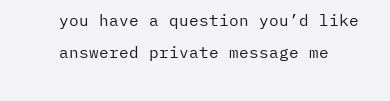you have a question you’d like answered private message me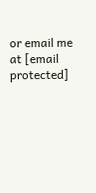or email me at [email protected]